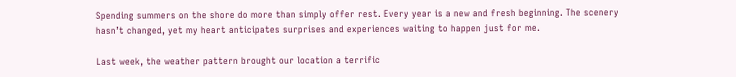Spending summers on the shore do more than simply offer rest. Every year is a new and fresh beginning. The scenery hasn’t changed, yet my heart anticipates surprises and experiences waiting to happen just for me.

Last week, the weather pattern brought our location a terrific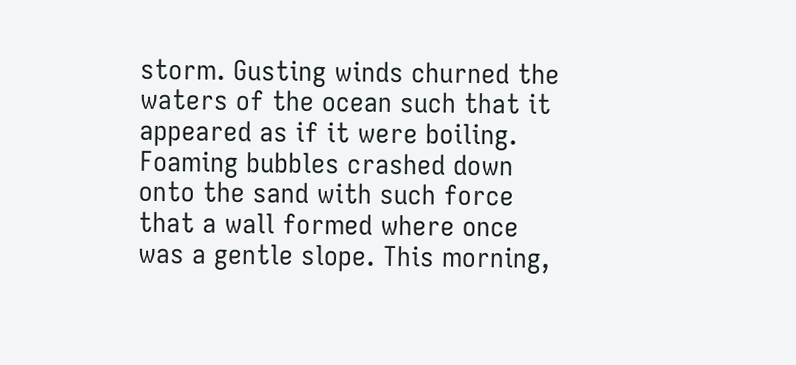storm. Gusting winds churned the waters of the ocean such that it appeared as if it were boiling. Foaming bubbles crashed down onto the sand with such force that a wall formed where once was a gentle slope. This morning,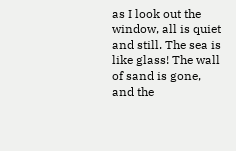as I look out the window, all is quiet and still. The sea is like glass! The wall of sand is gone, and the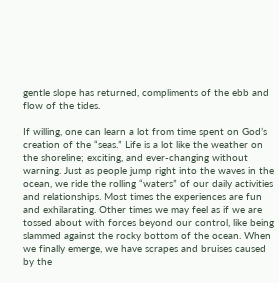gentle slope has returned, compliments of the ebb and flow of the tides.

If willing, one can learn a lot from time spent on God’s creation of the “seas.” Life is a lot like the weather on the shoreline; exciting, and ever-changing without warning. Just as people jump right into the waves in the ocean, we ride the rolling “waters” of our daily activities and relationships. Most times the experiences are fun and exhilarating. Other times we may feel as if we are tossed about with forces beyond our control, like being slammed against the rocky bottom of the ocean. When we finally emerge, we have scrapes and bruises caused by the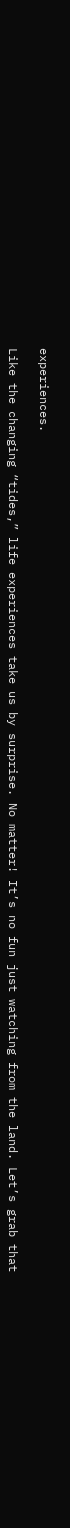experiences.

Like the changing “tides,” life experiences take us by surprise. No matter! It’s no fun just watching from the land. Let’s grab that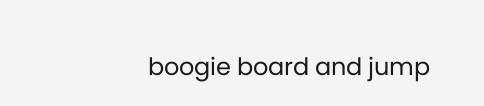boogie board and jump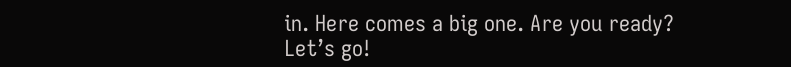in. Here comes a big one. Are you ready? Let’s go!